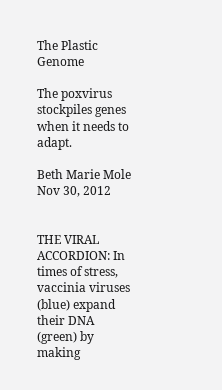The Plastic Genome

The poxvirus stockpiles genes when it needs to adapt.

Beth Marie Mole
Nov 30, 2012


THE VIRAL ACCORDION: In times of stress, vaccinia viruses (blue) expand their DNA (green) by making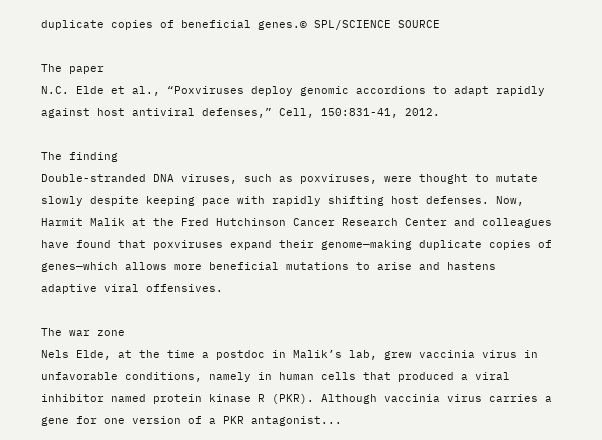duplicate copies of beneficial genes.© SPL/SCIENCE SOURCE

The paper
N.C. Elde et al., “Poxviruses deploy genomic accordions to adapt rapidly against host antiviral defenses,” Cell, 150:831-41, 2012.

The finding
Double-stranded DNA viruses, such as poxviruses, were thought to mutate slowly despite keeping pace with rapidly shifting host defenses. Now, Harmit Malik at the Fred Hutchinson Cancer Research Center and colleagues have found that poxviruses expand their genome—making duplicate copies of genes—which allows more beneficial mutations to arise and hastens adaptive viral offensives.

The war zone
Nels Elde, at the time a postdoc in Malik’s lab, grew vaccinia virus in unfavorable conditions, namely in human cells that produced a viral inhibitor named protein kinase R (PKR). Although vaccinia virus carries a gene for one version of a PKR antagonist...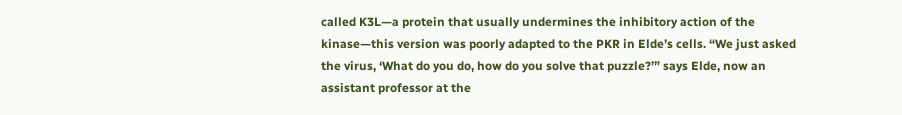called K3L—a protein that usually undermines the inhibitory action of the kinase—this version was poorly adapted to the PKR in Elde’s cells. “We just asked the virus, ‘What do you do, how do you solve that puzzle?’” says Elde, now an assistant professor at the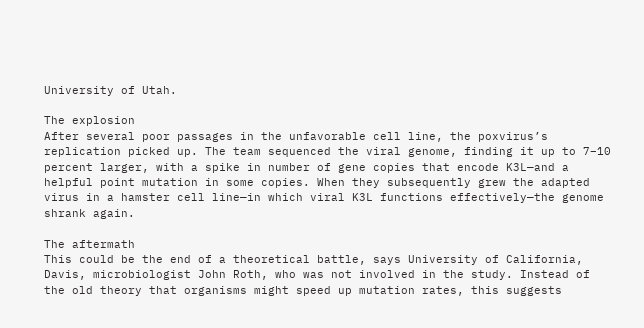University of Utah.

The explosion
After several poor passages in the unfavorable cell line, the poxvirus’s replication picked up. The team sequenced the viral genome, finding it up to 7–10 percent larger, with a spike in number of gene copies that encode K3L—and a helpful point mutation in some copies. When they subsequently grew the adapted virus in a hamster cell line—in which viral K3L functions effectively—the genome shrank again.

The aftermath
This could be the end of a theoretical battle, says University of California, Davis, microbiologist John Roth, who was not involved in the study. Instead of the old theory that organisms might speed up mutation rates, this suggests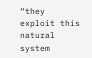“they exploit this natural system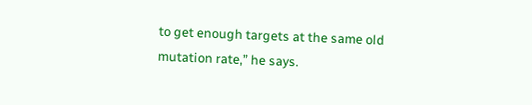to get enough targets at the same old mutation rate,” he says.